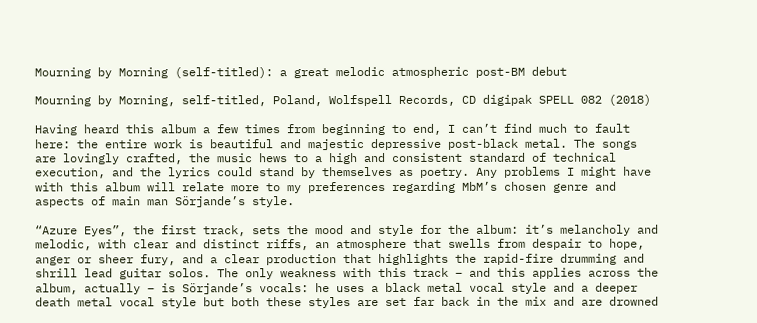Mourning by Morning (self-titled): a great melodic atmospheric post-BM debut

Mourning by Morning, self-titled, Poland, Wolfspell Records, CD digipak SPELL 082 (2018)

Having heard this album a few times from beginning to end, I can’t find much to fault here: the entire work is beautiful and majestic depressive post-black metal. The songs are lovingly crafted, the music hews to a high and consistent standard of technical execution, and the lyrics could stand by themselves as poetry. Any problems I might have with this album will relate more to my preferences regarding MbM’s chosen genre and aspects of main man Sörjande’s style.

“Azure Eyes”, the first track, sets the mood and style for the album: it’s melancholy and melodic, with clear and distinct riffs, an atmosphere that swells from despair to hope, anger or sheer fury, and a clear production that highlights the rapid-fire drumming and shrill lead guitar solos. The only weakness with this track – and this applies across the album, actually – is Sörjande’s vocals: he uses a black metal vocal style and a deeper death metal vocal style but both these styles are set far back in the mix and are drowned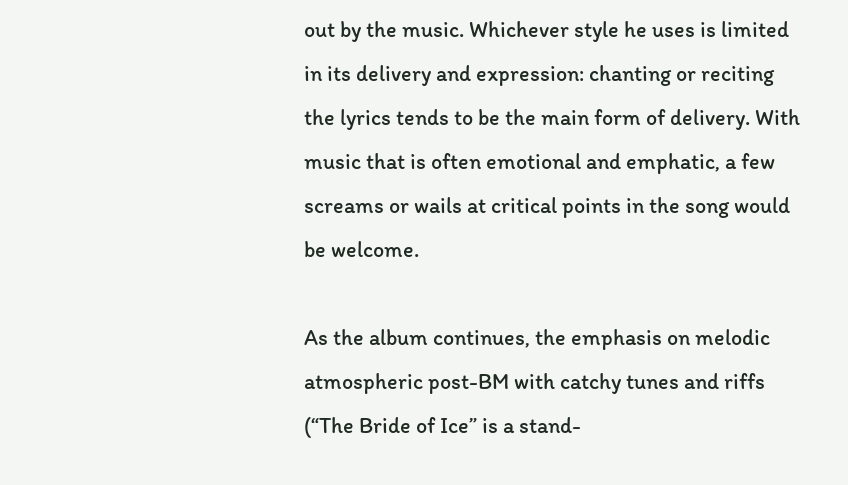out by the music. Whichever style he uses is limited in its delivery and expression: chanting or reciting the lyrics tends to be the main form of delivery. With music that is often emotional and emphatic, a few screams or wails at critical points in the song would be welcome.

As the album continues, the emphasis on melodic atmospheric post-BM with catchy tunes and riffs (“The Bride of Ice” is a stand-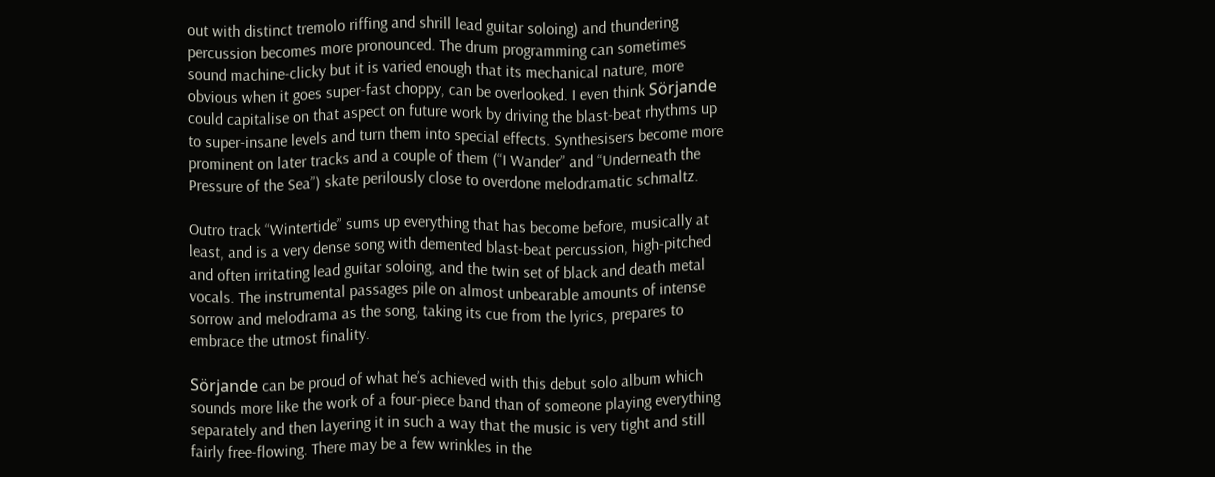out with distinct tremolo riffing and shrill lead guitar soloing) and thundering percussion becomes more pronounced. The drum programming can sometimes sound machine-clicky but it is varied enough that its mechanical nature, more obvious when it goes super-fast choppy, can be overlooked. I even think Sörjande could capitalise on that aspect on future work by driving the blast-beat rhythms up to super-insane levels and turn them into special effects. Synthesisers become more prominent on later tracks and a couple of them (“I Wander” and “Underneath the Pressure of the Sea”) skate perilously close to overdone melodramatic schmaltz.

Outro track “Wintertide” sums up everything that has become before, musically at least, and is a very dense song with demented blast-beat percussion, high-pitched and often irritating lead guitar soloing, and the twin set of black and death metal vocals. The instrumental passages pile on almost unbearable amounts of intense sorrow and melodrama as the song, taking its cue from the lyrics, prepares to embrace the utmost finality.

Sörjande can be proud of what he’s achieved with this debut solo album which sounds more like the work of a four-piece band than of someone playing everything separately and then layering it in such a way that the music is very tight and still fairly free-flowing. There may be a few wrinkles in the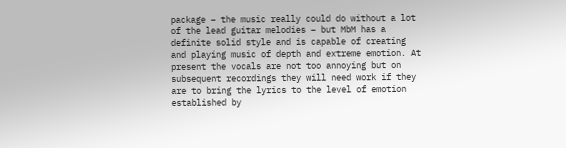package – the music really could do without a lot of the lead guitar melodies – but MbM has a definite solid style and is capable of creating and playing music of depth and extreme emotion. At present the vocals are not too annoying but on subsequent recordings they will need work if they are to bring the lyrics to the level of emotion established by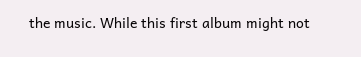the music. While this first album might not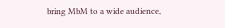bring MbM to a wide audience,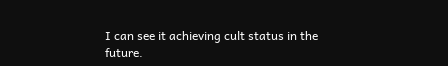I can see it achieving cult status in the future.